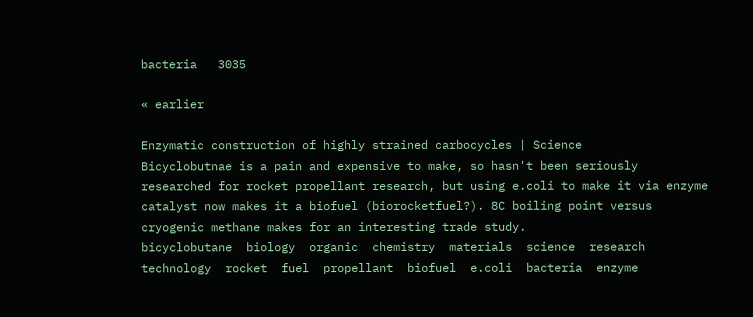bacteria   3035

« earlier

Enzymatic construction of highly strained carbocycles | Science
Bicyclobutnae is a pain and expensive to make, so hasn't been seriously researched for rocket propellant research, but using e.coli to make it via enzyme catalyst now makes it a biofuel (biorocketfuel?). 8C boiling point versus cryogenic methane makes for an interesting trade study.
bicyclobutane  biology  organic  chemistry  materials  science  research  technology  rocket  fuel  propellant  biofuel  e.coli  bacteria  enzyme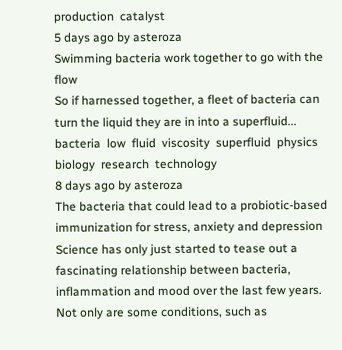production  catalyst
5 days ago by asteroza
Swimming bacteria work together to go with the flow
So if harnessed together, a fleet of bacteria can turn the liquid they are in into a superfluid...
bacteria  low  fluid  viscosity  superfluid  physics  biology  research  technology
8 days ago by asteroza
The bacteria that could lead to a probiotic-based immunization for stress, anxiety and depression
Science has only just started to tease out a fascinating relationship between bacteria, inflammation and mood over the last few years. Not only are some conditions, such as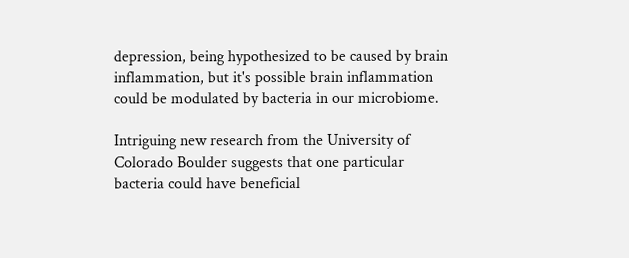depression, being hypothesized to be caused by brain inflammation, but it's possible brain inflammation could be modulated by bacteria in our microbiome.

Intriguing new research from the University of Colorado Boulder suggests that one particular bacteria could have beneficial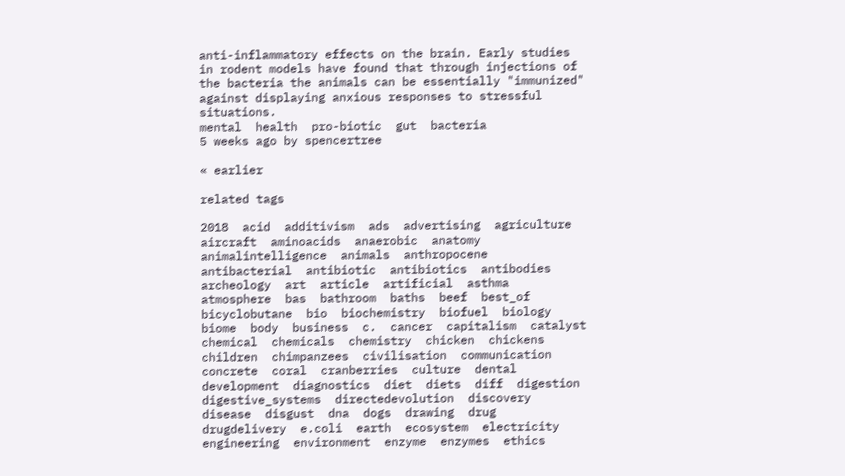anti-inflammatory effects on the brain. Early studies in rodent models have found that through injections of the bacteria the animals can be essentially "immunized" against displaying anxious responses to stressful situations.
mental  health  pro-biotic  gut  bacteria
5 weeks ago by spencertree

« earlier

related tags

2018  acid  additivism  ads  advertising  agriculture  aircraft  aminoacids  anaerobic  anatomy  animalintelligence  animals  anthropocene  antibacterial  antibiotic  antibiotics  antibodies  archeology  art  article  artificial  asthma  atmosphere  bas  bathroom  baths  beef  best_of  bicyclobutane  bio  biochemistry  biofuel  biology  biome  body  business  c.  cancer  capitalism  catalyst  chemical  chemicals  chemistry  chicken  chickens  children  chimpanzees  civilisation  communication  concrete  coral  cranberries  culture  dental  development  diagnostics  diet  diets  diff  digestion  digestive_systems  directedevolution  discovery  disease  disgust  dna  dogs  drawing  drug  drugdelivery  e.coli  earth  ecosystem  electricity  engineering  environment  enzyme  enzymes  ethics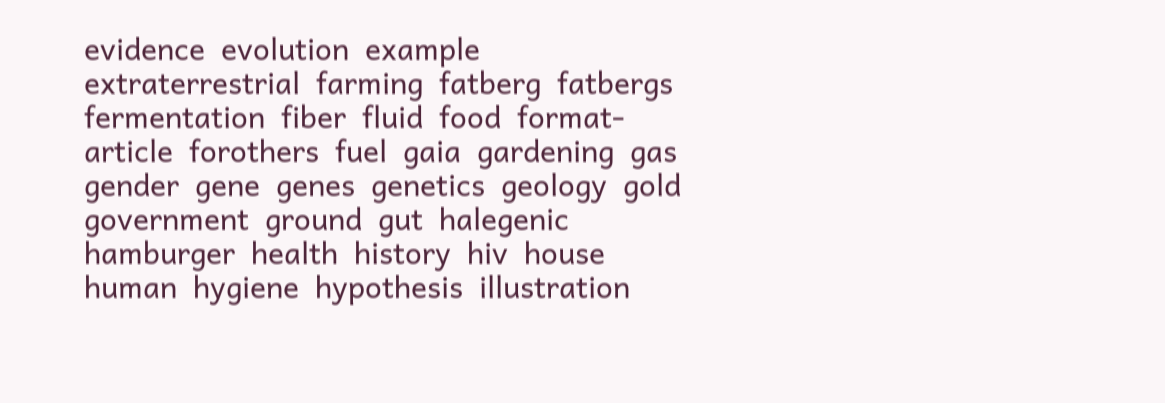evidence  evolution  example  extraterrestrial  farming  fatberg  fatbergs  fermentation  fiber  fluid  food  format-article  forothers  fuel  gaia  gardening  gas  gender  gene  genes  genetics  geology  gold  government  ground  gut  halegenic  hamburger  health  history  hiv  house  human  hygiene  hypothesis  illustration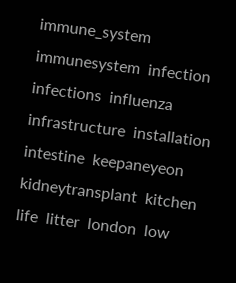immune_system  immunesystem  infection  infections  influenza  infrastructure  installation  intestine  keepaneyeon  kidneytransplant  kitchen  life  litter  london  low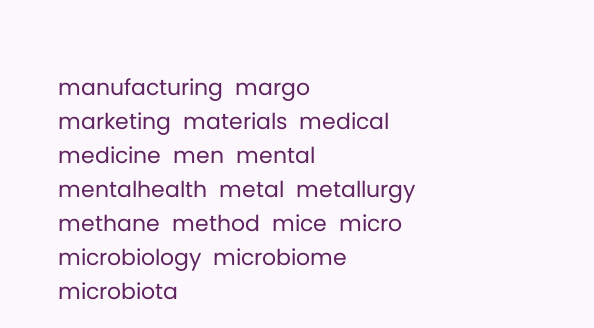manufacturing  margo  marketing  materials  medical  medicine  men  mental  mentalhealth  metal  metallurgy  methane  method  mice  micro  microbiology  microbiome  microbiota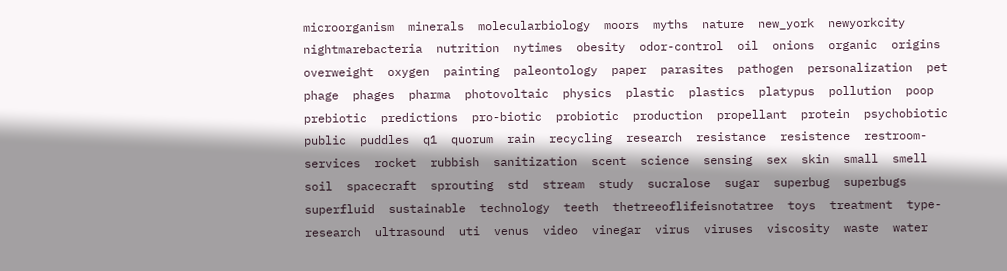microorganism  minerals  molecularbiology  moors  myths  nature  new_york  newyorkcity  nightmarebacteria  nutrition  nytimes  obesity  odor-control  oil  onions  organic  origins  overweight  oxygen  painting  paleontology  paper  parasites  pathogen  personalization  pet  phage  phages  pharma  photovoltaic  physics  plastic  plastics  platypus  pollution  poop  prebiotic  predictions  pro-biotic  probiotic  production  propellant  protein  psychobiotic  public  puddles  q1  quorum  rain  recycling  research  resistance  resistence  restroom-services  rocket  rubbish  sanitization  scent  science  sensing  sex  skin  small  smell  soil  spacecraft  sprouting  std  stream  study  sucralose  sugar  superbug  superbugs  superfluid  sustainable  technology  teeth  thetreeoflifeisnotatree  toys  treatment  type-research  ultrasound  uti  venus  video  vinegar  virus  viruses  viscosity  waste  water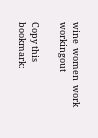wine  women  work  workingout

Copy this bookmark: